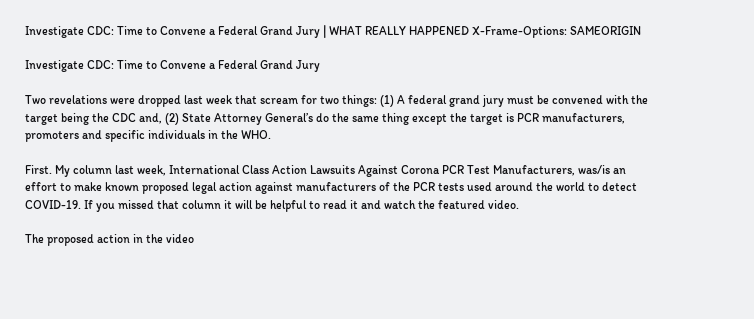Investigate CDC: Time to Convene a Federal Grand Jury | WHAT REALLY HAPPENED X-Frame-Options: SAMEORIGIN

Investigate CDC: Time to Convene a Federal Grand Jury

Two revelations were dropped last week that scream for two things: (1) A federal grand jury must be convened with the target being the CDC and, (2) State Attorney General’s do the same thing except the target is PCR manufacturers, promoters and specific individuals in the WHO.

First. My column last week, International Class Action Lawsuits Against Corona PCR Test Manufacturers, was/is an effort to make known proposed legal action against manufacturers of the PCR tests used around the world to detect COVID-19. If you missed that column it will be helpful to read it and watch the featured video.

The proposed action in the video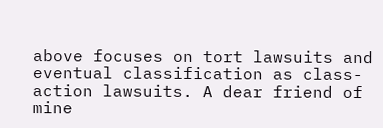above focuses on tort lawsuits and eventual classification as class-action lawsuits. A dear friend of mine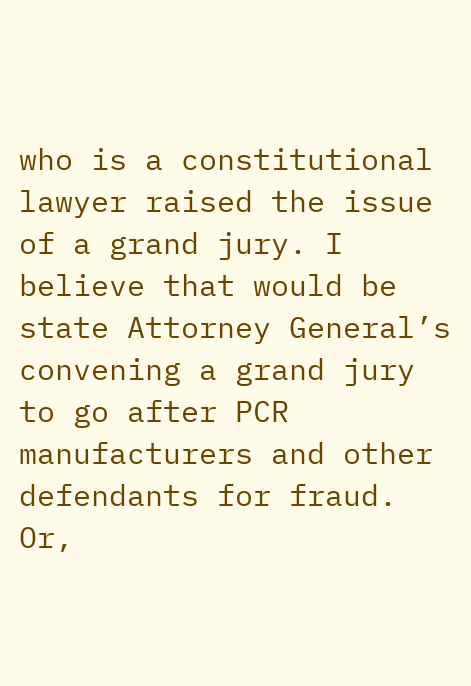who is a constitutional lawyer raised the issue of a grand jury. I believe that would be state Attorney General’s convening a grand jury to go after PCR manufacturers and other defendants for fraud. Or,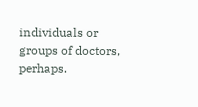individuals or groups of doctors, perhaps.